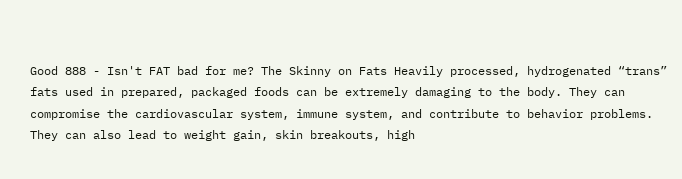Good 888 - Isn't FAT bad for me? The Skinny on Fats Heavily processed, hydrogenated “trans” fats used in prepared, packaged foods can be extremely damaging to the body. They can compromise the cardiovascular system, immune system, and contribute to behavior problems. They can also lead to weight gain, skin breakouts, high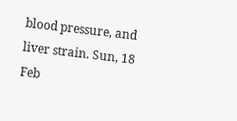blood pressure, and liver strain. Sun, 18 Feb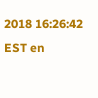2018 16:26:42 EST en